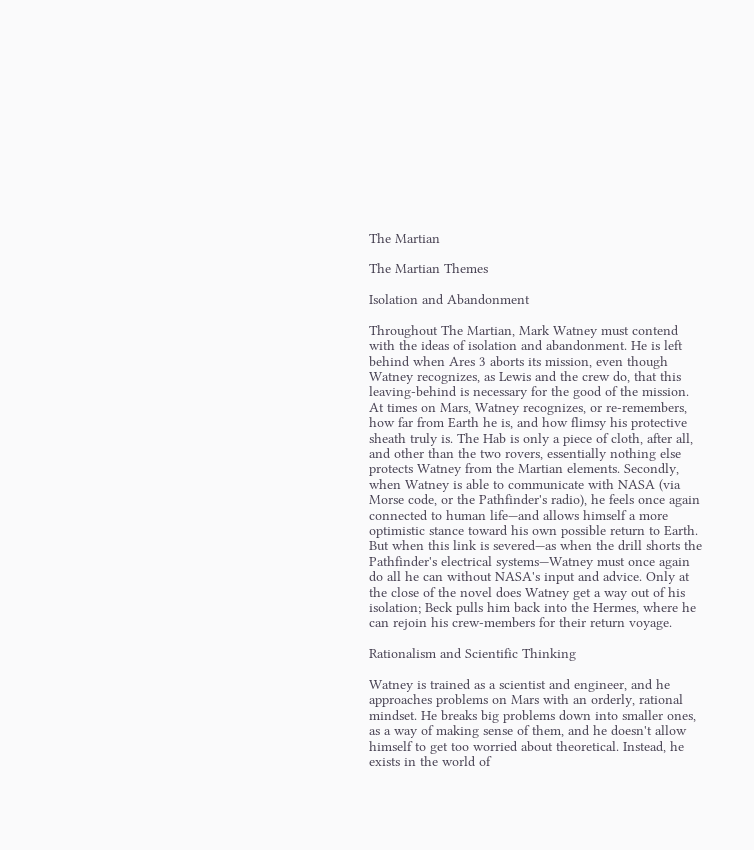The Martian

The Martian Themes

Isolation and Abandonment

Throughout The Martian, Mark Watney must contend with the ideas of isolation and abandonment. He is left behind when Ares 3 aborts its mission, even though Watney recognizes, as Lewis and the crew do, that this leaving-behind is necessary for the good of the mission. At times on Mars, Watney recognizes, or re-remembers, how far from Earth he is, and how flimsy his protective sheath truly is. The Hab is only a piece of cloth, after all, and other than the two rovers, essentially nothing else protects Watney from the Martian elements. Secondly, when Watney is able to communicate with NASA (via Morse code, or the Pathfinder's radio), he feels once again connected to human life—and allows himself a more optimistic stance toward his own possible return to Earth. But when this link is severed—as when the drill shorts the Pathfinder's electrical systems—Watney must once again do all he can without NASA's input and advice. Only at the close of the novel does Watney get a way out of his isolation; Beck pulls him back into the Hermes, where he can rejoin his crew-members for their return voyage.

Rationalism and Scientific Thinking

Watney is trained as a scientist and engineer, and he approaches problems on Mars with an orderly, rational mindset. He breaks big problems down into smaller ones, as a way of making sense of them, and he doesn't allow himself to get too worried about theoretical. Instead, he exists in the world of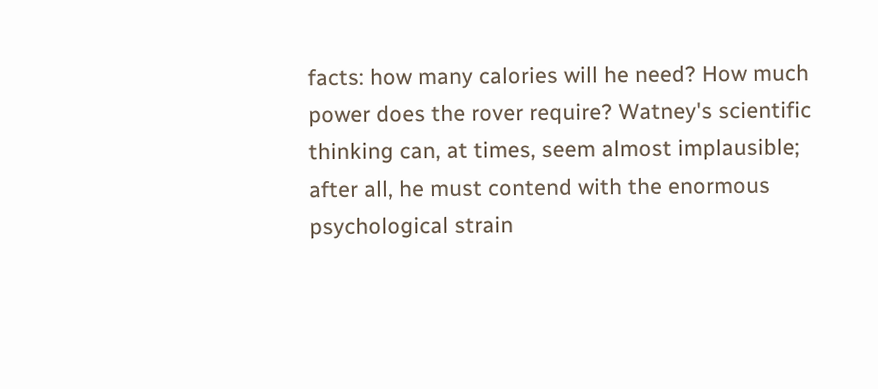facts: how many calories will he need? How much power does the rover require? Watney's scientific thinking can, at times, seem almost implausible; after all, he must contend with the enormous psychological strain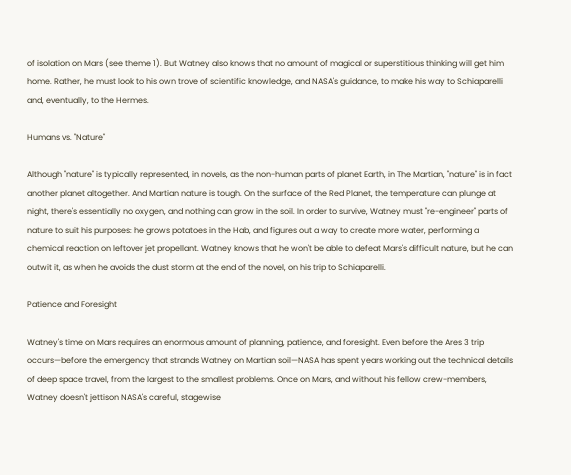of isolation on Mars (see theme 1). But Watney also knows that no amount of magical or superstitious thinking will get him home. Rather, he must look to his own trove of scientific knowledge, and NASA's guidance, to make his way to Schiaparelli and, eventually, to the Hermes.

Humans vs. "Nature"

Although "nature" is typically represented, in novels, as the non-human parts of planet Earth, in The Martian, "nature" is in fact another planet altogether. And Martian nature is tough. On the surface of the Red Planet, the temperature can plunge at night, there's essentially no oxygen, and nothing can grow in the soil. In order to survive, Watney must "re-engineer" parts of nature to suit his purposes: he grows potatoes in the Hab, and figures out a way to create more water, performing a chemical reaction on leftover jet propellant. Watney knows that he won't be able to defeat Mars's difficult nature, but he can outwit it, as when he avoids the dust storm at the end of the novel, on his trip to Schiaparelli.

Patience and Foresight

Watney's time on Mars requires an enormous amount of planning, patience, and foresight. Even before the Ares 3 trip occurs—before the emergency that strands Watney on Martian soil—NASA has spent years working out the technical details of deep space travel, from the largest to the smallest problems. Once on Mars, and without his fellow crew-members, Watney doesn't jettison NASA's careful, stagewise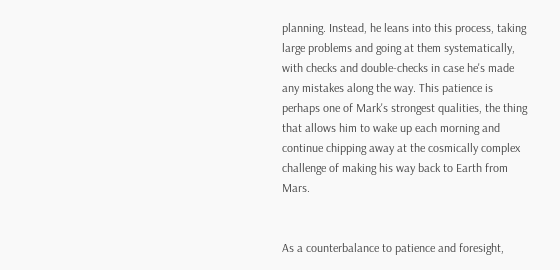planning. Instead, he leans into this process, taking large problems and going at them systematically, with checks and double-checks in case he's made any mistakes along the way. This patience is perhaps one of Mark's strongest qualities, the thing that allows him to wake up each morning and continue chipping away at the cosmically complex challenge of making his way back to Earth from Mars.


As a counterbalance to patience and foresight,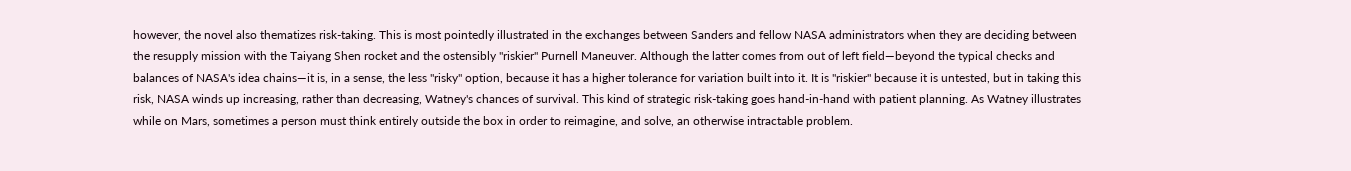however, the novel also thematizes risk-taking. This is most pointedly illustrated in the exchanges between Sanders and fellow NASA administrators when they are deciding between the resupply mission with the Taiyang Shen rocket and the ostensibly "riskier" Purnell Maneuver. Although the latter comes from out of left field—beyond the typical checks and balances of NASA's idea chains—it is, in a sense, the less "risky" option, because it has a higher tolerance for variation built into it. It is "riskier" because it is untested, but in taking this risk, NASA winds up increasing, rather than decreasing, Watney's chances of survival. This kind of strategic risk-taking goes hand-in-hand with patient planning. As Watney illustrates while on Mars, sometimes a person must think entirely outside the box in order to reimagine, and solve, an otherwise intractable problem.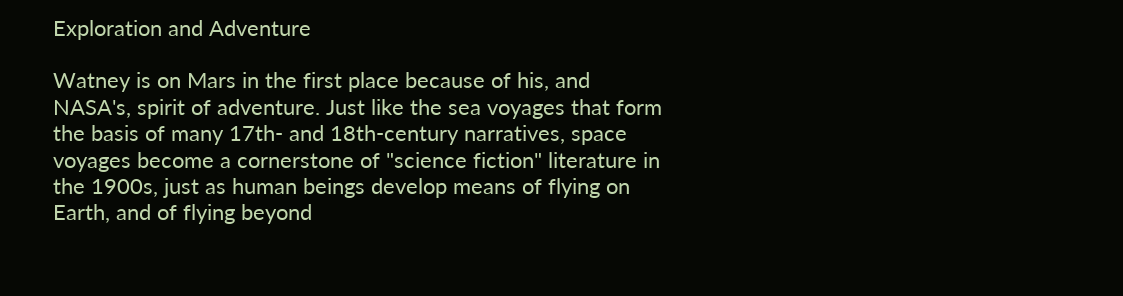Exploration and Adventure

Watney is on Mars in the first place because of his, and NASA's, spirit of adventure. Just like the sea voyages that form the basis of many 17th- and 18th-century narratives, space voyages become a cornerstone of "science fiction" literature in the 1900s, just as human beings develop means of flying on Earth, and of flying beyond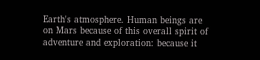Earth's atmosphere. Human beings are on Mars because of this overall spirit of adventure and exploration: because it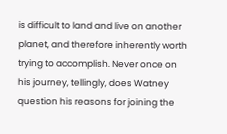is difficult to land and live on another planet, and therefore inherently worth trying to accomplish. Never once on his journey, tellingly, does Watney question his reasons for joining the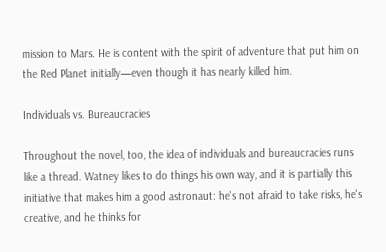mission to Mars. He is content with the spirit of adventure that put him on the Red Planet initially—even though it has nearly killed him.

Individuals vs. Bureaucracies

Throughout the novel, too, the idea of individuals and bureaucracies runs like a thread. Watney likes to do things his own way, and it is partially this initiative that makes him a good astronaut: he's not afraid to take risks, he's creative, and he thinks for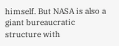himself. But NASA is also a giant bureaucratic structure with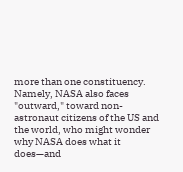more than one constituency. Namely, NASA also faces "outward," toward non-astronaut citizens of the US and the world, who might wonder why NASA does what it does—and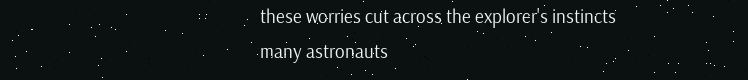these worries cut across the explorer's instincts many astronauts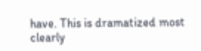have. This is dramatized most clearly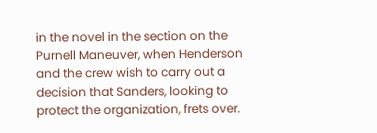in the novel in the section on the Purnell Maneuver, when Henderson and the crew wish to carry out a decision that Sanders, looking to protect the organization, frets over.